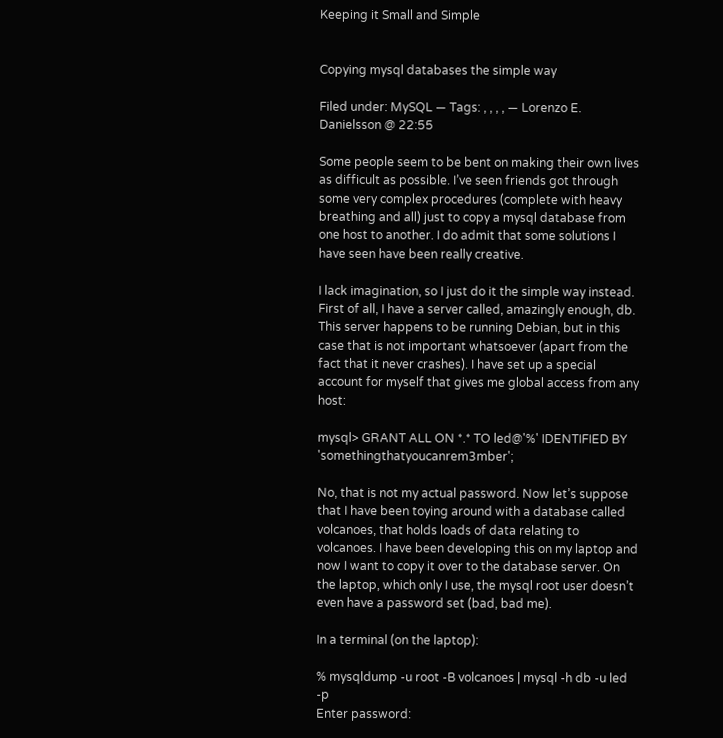Keeping it Small and Simple


Copying mysql databases the simple way

Filed under: MySQL — Tags: , , , , — Lorenzo E. Danielsson @ 22:55

Some people seem to be bent on making their own lives as difficult as possible. I’ve seen friends got through some very complex procedures (complete with heavy breathing and all) just to copy a mysql database from one host to another. I do admit that some solutions I have seen have been really creative.

I lack imagination, so I just do it the simple way instead. First of all, I have a server called, amazingly enough, db. This server happens to be running Debian, but in this case that is not important whatsoever (apart from the fact that it never crashes). I have set up a special account for myself that gives me global access from any host:

mysql> GRANT ALL ON *.* TO led@'%' IDENTIFIED BY 'somethingthatyoucanrem3mber';

No, that is not my actual password. Now let’s suppose that I have been toying around with a database called volcanoes, that holds loads of data relating to volcanoes. I have been developing this on my laptop and now I want to copy it over to the database server. On the laptop, which only I use, the mysql root user doesn’t even have a password set (bad, bad me).

In a terminal (on the laptop):

% mysqldump -u root -B volcanoes | mysql -h db -u led -p
Enter password: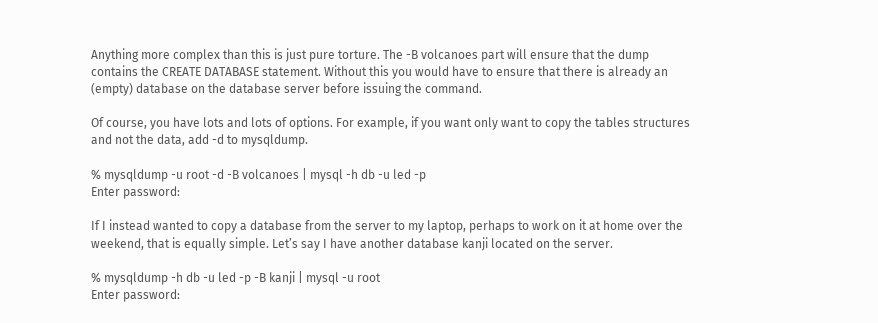Anything more complex than this is just pure torture. The -B volcanoes part will ensure that the dump contains the CREATE DATABASE statement. Without this you would have to ensure that there is already an (empty) database on the database server before issuing the command.

Of course, you have lots and lots of options. For example, if you want only want to copy the tables structures and not the data, add -d to mysqldump.

% mysqldump -u root -d -B volcanoes | mysql -h db -u led -p
Enter password:

If I instead wanted to copy a database from the server to my laptop, perhaps to work on it at home over the weekend, that is equally simple. Let’s say I have another database kanji located on the server.

% mysqldump -h db -u led -p -B kanji | mysql -u root
Enter password: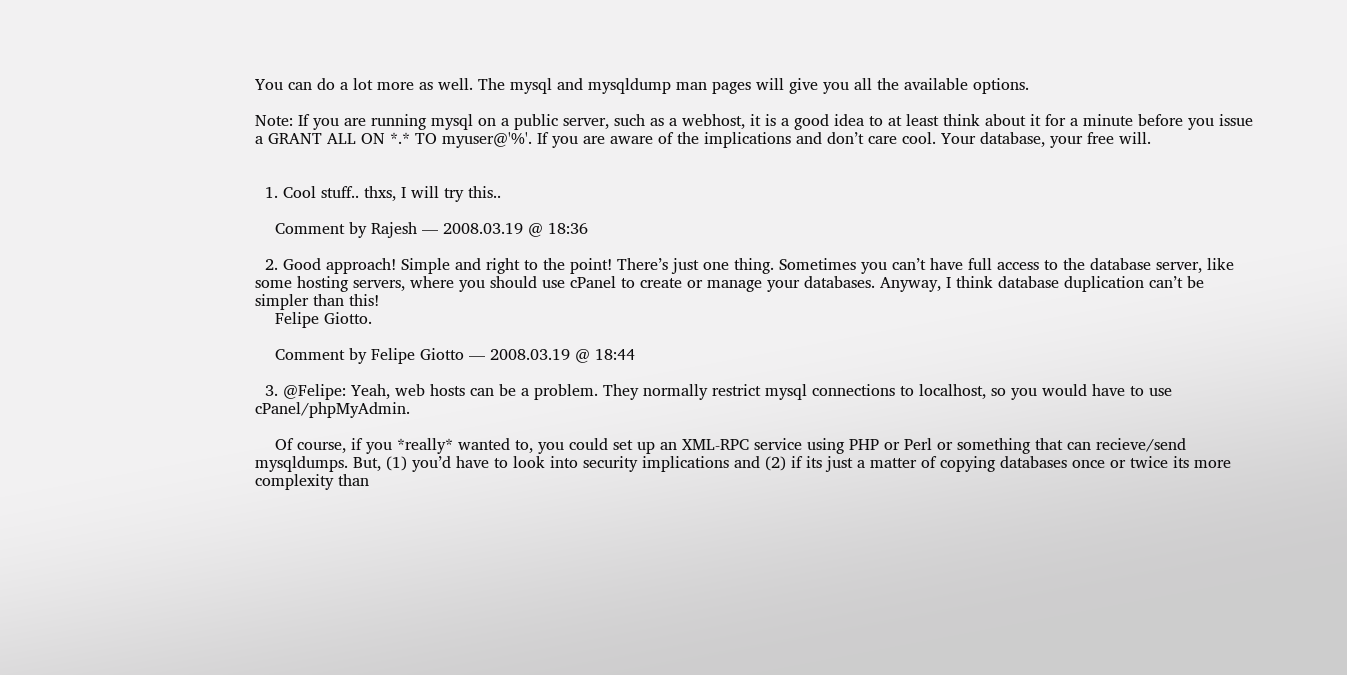You can do a lot more as well. The mysql and mysqldump man pages will give you all the available options.

Note: If you are running mysql on a public server, such as a webhost, it is a good idea to at least think about it for a minute before you issue a GRANT ALL ON *.* TO myuser@'%'. If you are aware of the implications and don’t care cool. Your database, your free will.


  1. Cool stuff.. thxs, I will try this..

    Comment by Rajesh — 2008.03.19 @ 18:36

  2. Good approach! Simple and right to the point! There’s just one thing. Sometimes you can’t have full access to the database server, like some hosting servers, where you should use cPanel to create or manage your databases. Anyway, I think database duplication can’t be simpler than this!
    Felipe Giotto.

    Comment by Felipe Giotto — 2008.03.19 @ 18:44

  3. @Felipe: Yeah, web hosts can be a problem. They normally restrict mysql connections to localhost, so you would have to use cPanel/phpMyAdmin.

    Of course, if you *really* wanted to, you could set up an XML-RPC service using PHP or Perl or something that can recieve/send mysqldumps. But, (1) you’d have to look into security implications and (2) if its just a matter of copying databases once or twice its more complexity than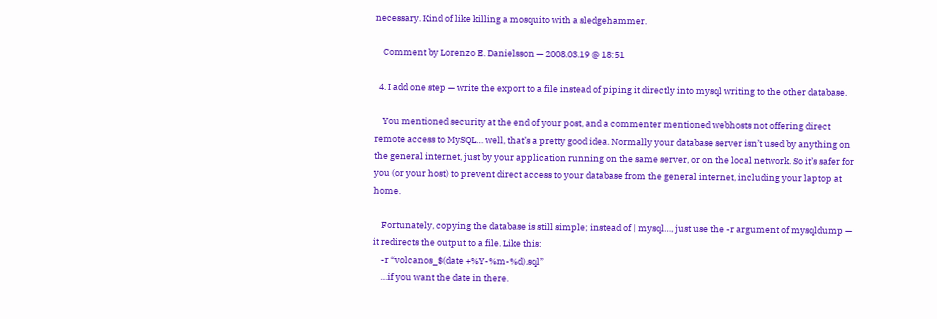necessary. Kind of like killing a mosquito with a sledgehammer.

    Comment by Lorenzo E. Danielsson — 2008.03.19 @ 18:51

  4. I add one step — write the export to a file instead of piping it directly into mysql writing to the other database.

    You mentioned security at the end of your post, and a commenter mentioned webhosts not offering direct remote access to MySQL… well, that’s a pretty good idea. Normally your database server isn’t used by anything on the general internet, just by your application running on the same server, or on the local network. So it’s safer for you (or your host) to prevent direct access to your database from the general internet, including your laptop at home.

    Fortunately, copying the database is still simple; instead of | mysql…, just use the -r argument of mysqldump — it redirects the output to a file. Like this:
    -r “volcanos_$(date +%Y-%m-%d).sql”
    …if you want the date in there.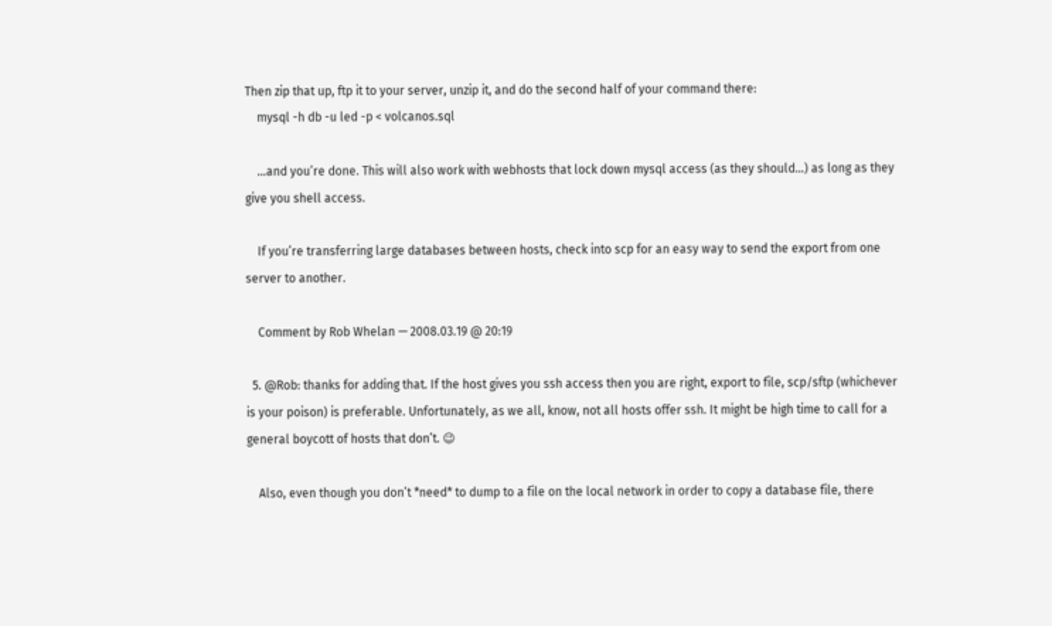Then zip that up, ftp it to your server, unzip it, and do the second half of your command there:
    mysql -h db -u led -p < volcanos.sql

    …and you’re done. This will also work with webhosts that lock down mysql access (as they should…) as long as they give you shell access.

    If you’re transferring large databases between hosts, check into scp for an easy way to send the export from one server to another.

    Comment by Rob Whelan — 2008.03.19 @ 20:19

  5. @Rob: thanks for adding that. If the host gives you ssh access then you are right, export to file, scp/sftp (whichever is your poison) is preferable. Unfortunately, as we all, know, not all hosts offer ssh. It might be high time to call for a general boycott of hosts that don’t. 😉

    Also, even though you don’t *need* to dump to a file on the local network in order to copy a database file, there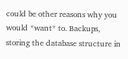could be other reasons why you would *want* to. Backups, storing the database structure in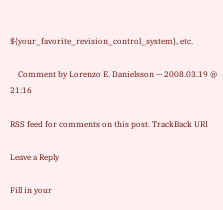${your_favorite_revision_control_system}, etc.

    Comment by Lorenzo E. Danielsson — 2008.03.19 @ 21:16

RSS feed for comments on this post. TrackBack URI

Leave a Reply

Fill in your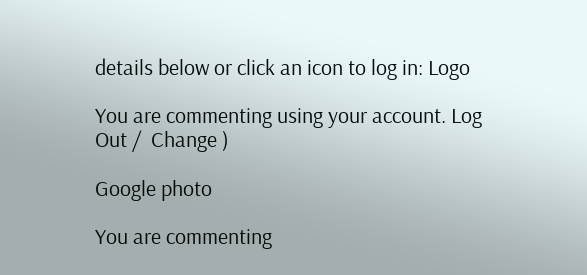details below or click an icon to log in: Logo

You are commenting using your account. Log Out /  Change )

Google photo

You are commenting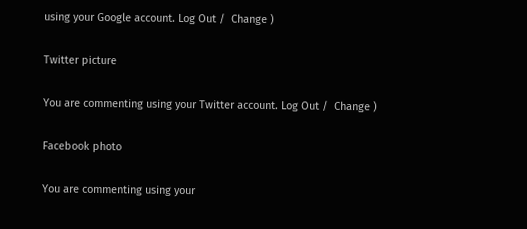using your Google account. Log Out /  Change )

Twitter picture

You are commenting using your Twitter account. Log Out /  Change )

Facebook photo

You are commenting using your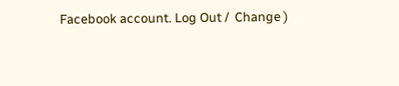Facebook account. Log Out /  Change )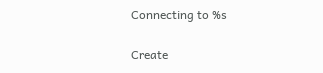Connecting to %s

Create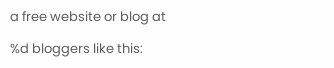a free website or blog at

%d bloggers like this: